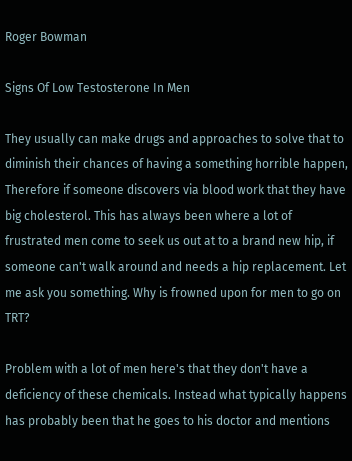Roger Bowman

Signs Of Low Testosterone In Men

They usually can make drugs and approaches to solve that to diminish their chances of having a something horrible happen, Therefore if someone discovers via blood work that they have big cholesterol. This has always been where a lot of frustrated men come to seek us out at to a brand new hip, if someone can't walk around and needs a hip replacement. Let me ask you something. Why is frowned upon for men to go on TRT?

Problem with a lot of men here's that they don't have a deficiency of these chemicals. Instead what typically happens has probably been that he goes to his doctor and mentions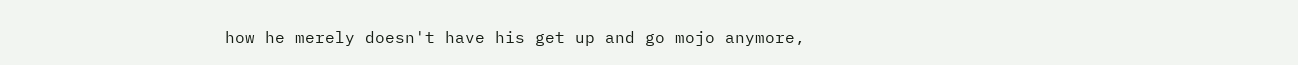how he merely doesn't have his get up and go mojo anymore,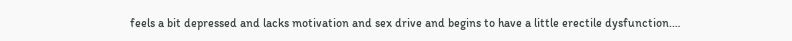feels a bit depressed and lacks motivation and sex drive and begins to have a little erectile dysfunction.…